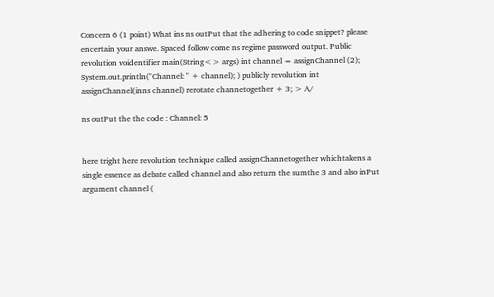Concern 6 (1 point) What ins ns outPut that the adhering to code snippet? please encertain your answe. Spaced follow come ns regime password output. Public revolution voidentifier main(String<> args) int channel = assignChannel (2); System.out.println("Channel: " + channel); ) publicly revolution int assignChannel(inns channel) rerotate channetogether + 3; > A/

ns outPut the the code : Channel: 5


here tright here revolution technique called assignChannetogether whichtakens a single essence as debate called channel and also return the sumthe 3 and also inPut argument channel (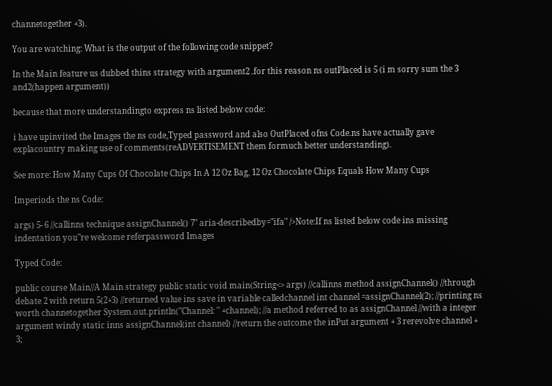channetogether +3).

You are watching: What is the output of the following code snippet?

In the Main feature us dubbed thins strategy with argument2 .for this reason ns outPlaced is 5 (i m sorry sum the 3 and2(happen argument))

because that more understandingto express ns listed below code:

i have upinvited the Images the ns code,Typed password and also OutPlaced ofns Code.ns have actually gave explacountry making use of comments(reADVERTISEMENT them formuch better understanding).

See more: How Many Cups Of Chocolate Chips In A 12 Oz Bag, 12 Oz Chocolate Chips Equals How Many Cups

Imperiods the ns Code:

args) 5- 6 //callinns technique assignChannel() 7" aria-describedby="ifa" />Note:If ns listed below code ins missing indentation you"re welcome referpassword Images

Typed Code:

public course Main//A Main strategy public static void main(String<> args) //callinns method assignChannel() //through debate 2 with return 5(2+3) //returned value ins save in variable calledchannel int channel =assignChannel(2); //printing ns worth channetogether System.out.println("Channel: " +channel); //a method referred to as assignChannel //with a integer argument windy static inns assignChannel(int channel) //return the outcome the inPut argument + 3 rerevolve channel + 3;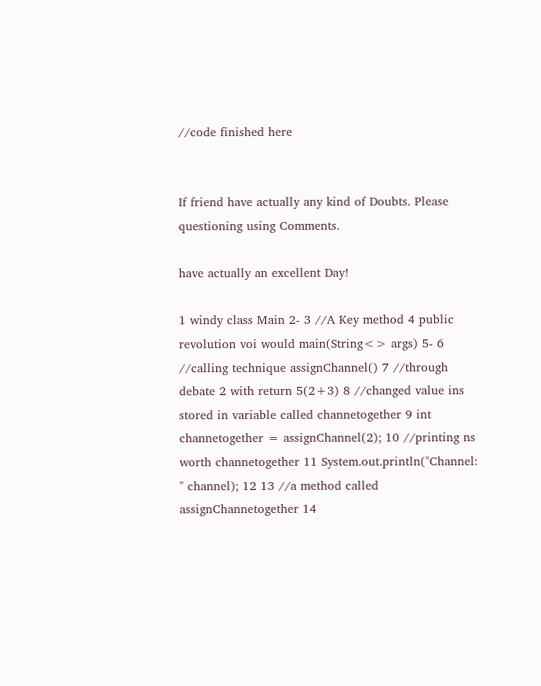//code finished here


If friend have actually any kind of Doubts. Please questioning using Comments.

have actually an excellent Day!

1 windy class Main 2- 3 //A Key method 4 public revolution voi would main(String<> args) 5- 6 //calling technique assignChannel() 7 //through debate 2 with return 5(2+3) 8 //changed value ins stored in variable called channetogether 9 int channetogether = assignChannel(2); 10 //printing ns worth channetogether 11 System.out.println("Channel: " channel); 12 13 //a method called assignChannetogether 14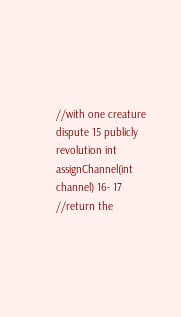//with one creature dispute 15 publicly revolution int assignChannel(int channel) 16- 17 //return the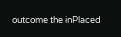outcome the inPlaced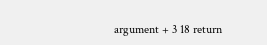argument + 3 18 return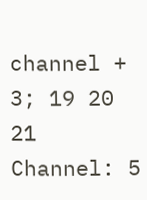channel + 3; 19 20 21
Channel: 5